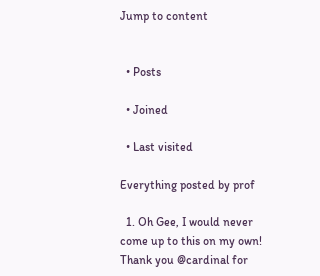Jump to content


  • Posts

  • Joined

  • Last visited

Everything posted by prof

  1. Oh Gee, I would never come up to this on my own! Thank you @cardinal for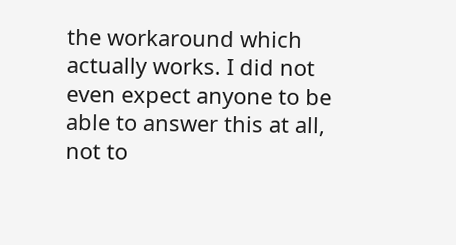the workaround which actually works. I did not even expect anyone to be able to answer this at all, not to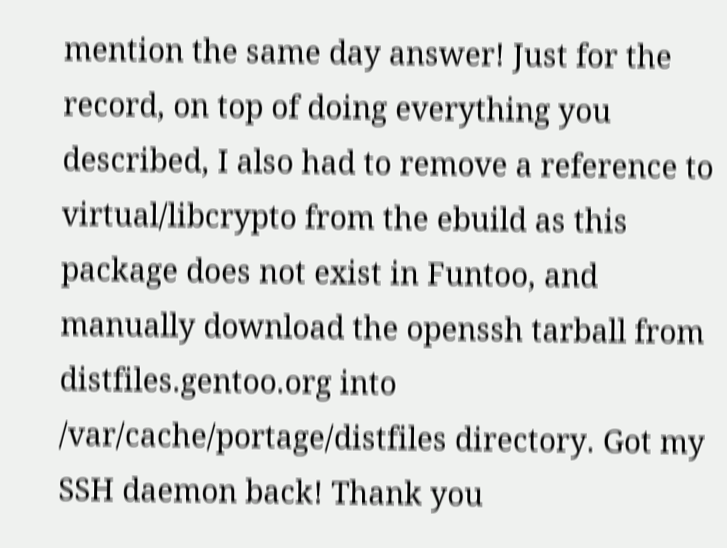mention the same day answer! Just for the record, on top of doing everything you described, I also had to remove a reference to virtual/libcrypto from the ebuild as this package does not exist in Funtoo, and manually download the openssh tarball from distfiles.gentoo.org into /var/cache/portage/distfiles directory. Got my SSH daemon back! Thank you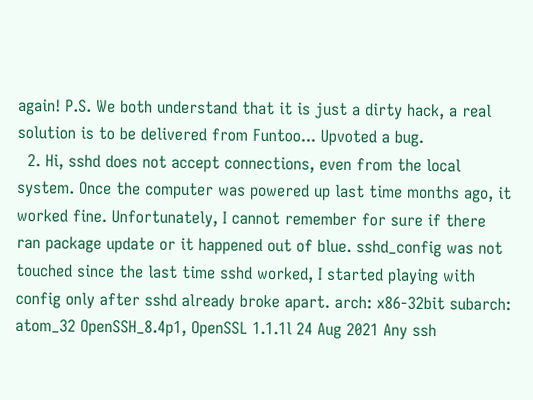again! P.S. We both understand that it is just a dirty hack, a real solution is to be delivered from Funtoo... Upvoted a bug.
  2. Hi, sshd does not accept connections, even from the local system. Once the computer was powered up last time months ago, it worked fine. Unfortunately, I cannot remember for sure if there ran package update or it happened out of blue. sshd_config was not touched since the last time sshd worked, I started playing with config only after sshd already broke apart. arch: x86-32bit subarch: atom_32 OpenSSH_8.4p1, OpenSSL 1.1.1l 24 Aug 2021 Any ssh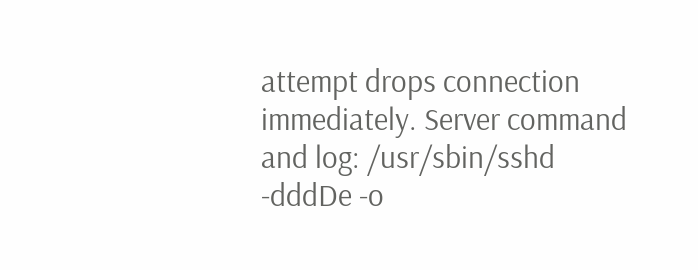attempt drops connection immediately. Server command and log: /usr/sbin/sshd -dddDe -o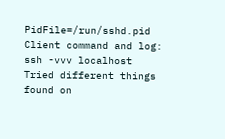PidFile=/run/sshd.pid Client command and log: ssh -vvv localhost Tried different things found on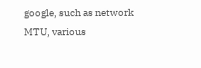google, such as network MTU, various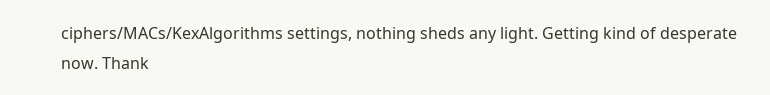ciphers/MACs/KexAlgorithms settings, nothing sheds any light. Getting kind of desperate now. Thank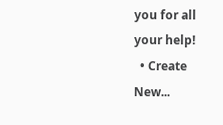you for all your help!
  • Create New...